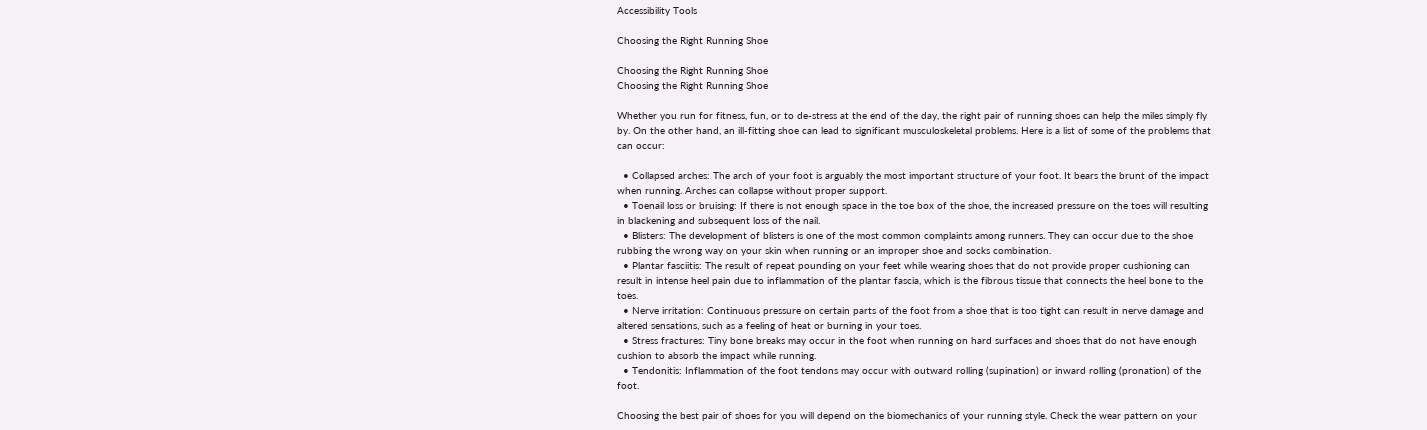Accessibility Tools

Choosing the Right Running Shoe

Choosing the Right Running Shoe
Choosing the Right Running Shoe

Whether you run for fitness, fun, or to de-stress at the end of the day, the right pair of running shoes can help the miles simply fly by. On the other hand, an ill-fitting shoe can lead to significant musculoskeletal problems. Here is a list of some of the problems that can occur:

  • Collapsed arches: The arch of your foot is arguably the most important structure of your foot. It bears the brunt of the impact when running. Arches can collapse without proper support.
  • Toenail loss or bruising: If there is not enough space in the toe box of the shoe, the increased pressure on the toes will resulting in blackening and subsequent loss of the nail.
  • Blisters: The development of blisters is one of the most common complaints among runners. They can occur due to the shoe rubbing the wrong way on your skin when running or an improper shoe and socks combination.
  • Plantar fasciitis: The result of repeat pounding on your feet while wearing shoes that do not provide proper cushioning can result in intense heel pain due to inflammation of the plantar fascia, which is the fibrous tissue that connects the heel bone to the toes.
  • Nerve irritation: Continuous pressure on certain parts of the foot from a shoe that is too tight can result in nerve damage and altered sensations, such as a feeling of heat or burning in your toes.
  • Stress fractures: Tiny bone breaks may occur in the foot when running on hard surfaces and shoes that do not have enough cushion to absorb the impact while running.
  • Tendonitis: Inflammation of the foot tendons may occur with outward rolling (supination) or inward rolling (pronation) of the foot.

Choosing the best pair of shoes for you will depend on the biomechanics of your running style. Check the wear pattern on your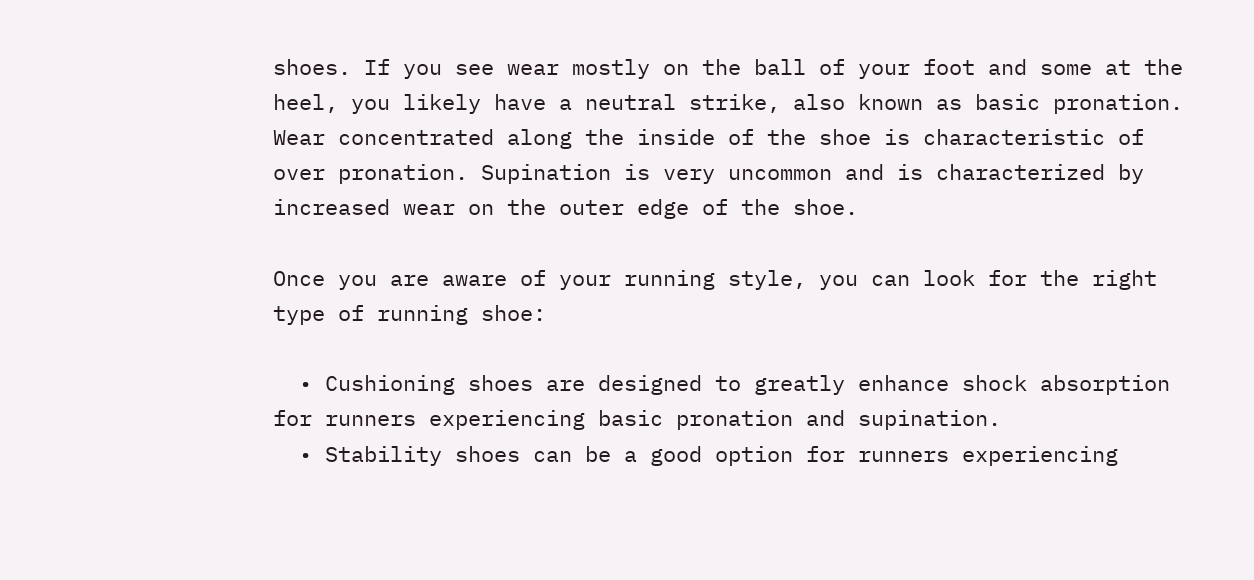shoes. If you see wear mostly on the ball of your foot and some at the heel, you likely have a neutral strike, also known as basic pronation. Wear concentrated along the inside of the shoe is characteristic of over pronation. Supination is very uncommon and is characterized by increased wear on the outer edge of the shoe.

Once you are aware of your running style, you can look for the right type of running shoe:

  • Cushioning shoes are designed to greatly enhance shock absorption for runners experiencing basic pronation and supination.
  • Stability shoes can be a good option for runners experiencing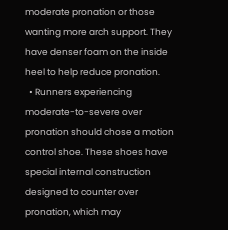moderate pronation or those wanting more arch support. They have denser foam on the inside heel to help reduce pronation.
  • Runners experiencing moderate-to-severe over pronation should chose a motion control shoe. These shoes have special internal construction designed to counter over pronation, which may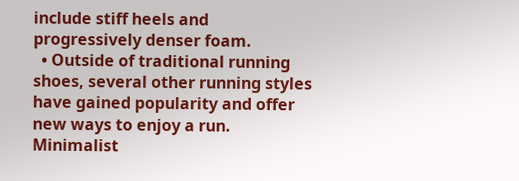include stiff heels and progressively denser foam.
  • Outside of traditional running shoes, several other running styles have gained popularity and offer new ways to enjoy a run. Minimalist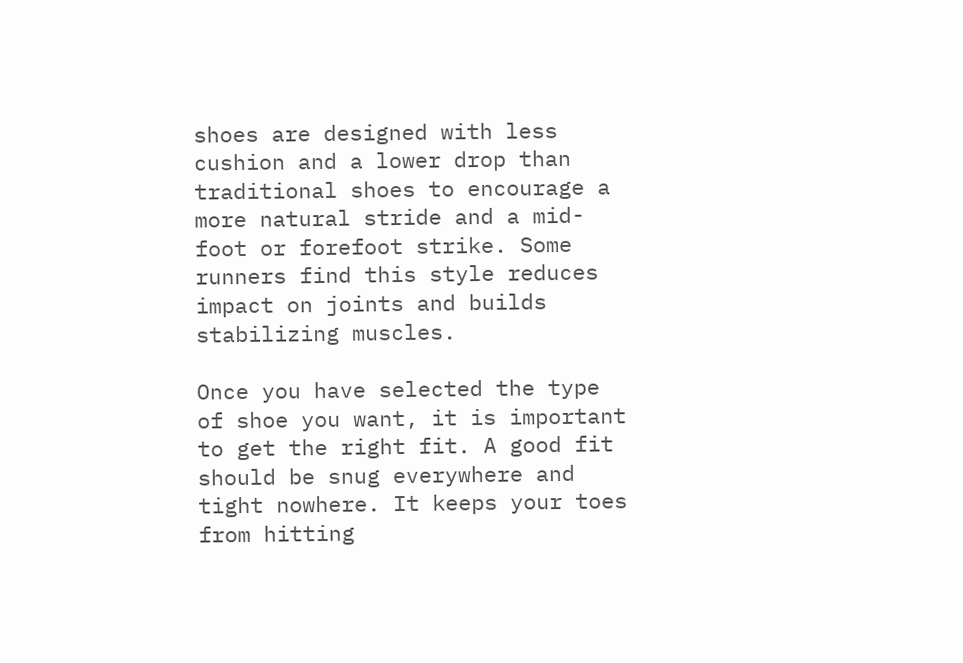shoes are designed with less cushion and a lower drop than traditional shoes to encourage a more natural stride and a mid-foot or forefoot strike. Some runners find this style reduces impact on joints and builds stabilizing muscles.

Once you have selected the type of shoe you want, it is important to get the right fit. A good fit should be snug everywhere and tight nowhere. It keeps your toes from hitting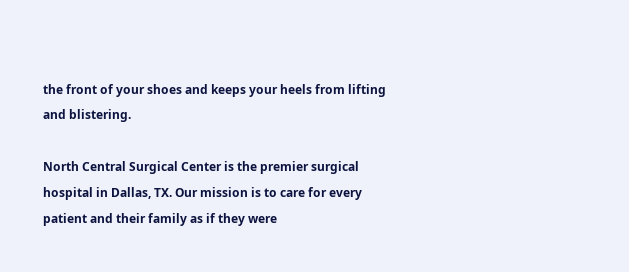the front of your shoes and keeps your heels from lifting and blistering.

North Central Surgical Center is the premier surgical hospital in Dallas, TX. Our mission is to care for every patient and their family as if they were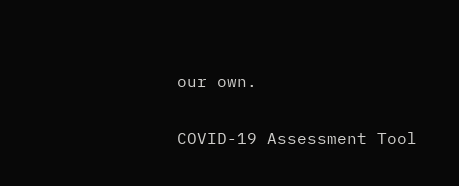our own.

COVID-19 Assessment Tool